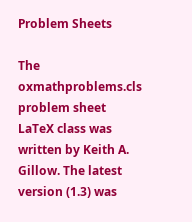Problem Sheets

The oxmathproblems.cls problem sheet LaTeX class was written by Keith A. Gillow. The latest version (1.3) was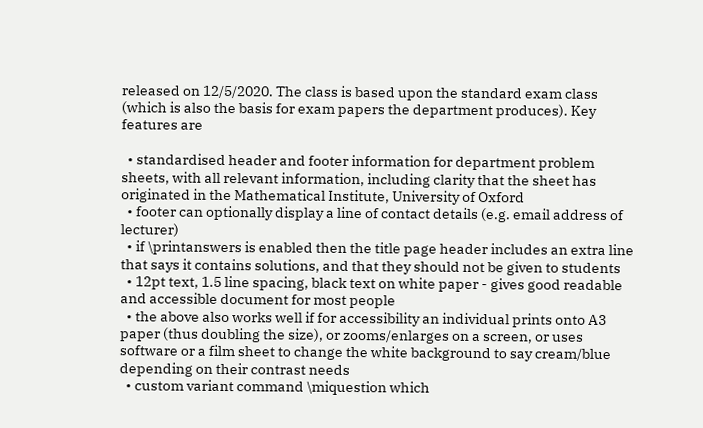released on 12/5/2020. The class is based upon the standard exam class (which is also the basis for exam papers the department produces). Key features are

  • standardised header and footer information for department problem sheets, with all relevant information, including clarity that the sheet has originated in the Mathematical Institute, University of Oxford
  • footer can optionally display a line of contact details (e.g. email address of lecturer)
  • if \printanswers is enabled then the title page header includes an extra line that says it contains solutions, and that they should not be given to students
  • 12pt text, 1.5 line spacing, black text on white paper - gives good readable and accessible document for most people
  • the above also works well if for accessibility an individual prints onto A3 paper (thus doubling the size), or zooms/enlarges on a screen, or uses software or a film sheet to change the white background to say cream/blue depending on their contrast needs
  • custom variant command \miquestion which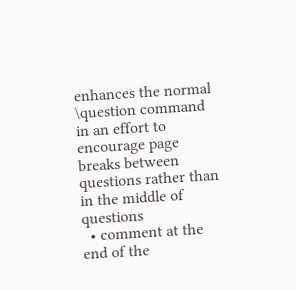enhances the normal \question command in an effort to encourage page breaks between questions rather than in the middle of questions
  • comment at the end of the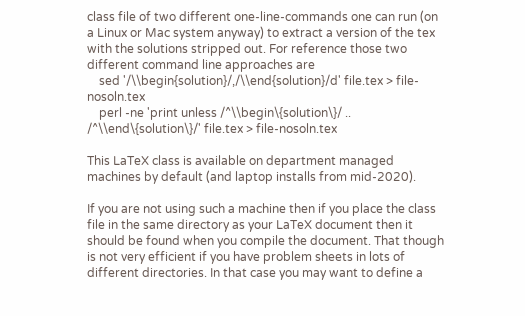class file of two different one-line-commands one can run (on a Linux or Mac system anyway) to extract a version of the tex with the solutions stripped out. For reference those two different command line approaches are
    sed '/\\begin{solution}/,/\\end{solution}/d' file.tex > file-nosoln.tex
    perl -ne 'print unless /^\\begin\{solution\}/ .. /^\\end\{solution\}/' file.tex > file-nosoln.tex

This LaTeX class is available on department managed machines by default (and laptop installs from mid-2020).

If you are not using such a machine then if you place the class file in the same directory as your LaTeX document then it should be found when you compile the document. That though is not very efficient if you have problem sheets in lots of different directories. In that case you may want to define a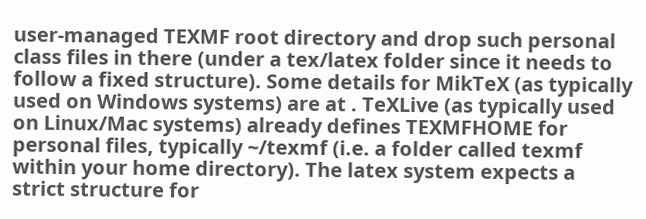user-managed TEXMF root directory and drop such personal class files in there (under a tex/latex folder since it needs to follow a fixed structure). Some details for MikTeX (as typically used on Windows systems) are at . TeXLive (as typically used on Linux/Mac systems) already defines TEXMFHOME for personal files, typically ~/texmf (i.e. a folder called texmf within your home directory). The latex system expects a strict structure for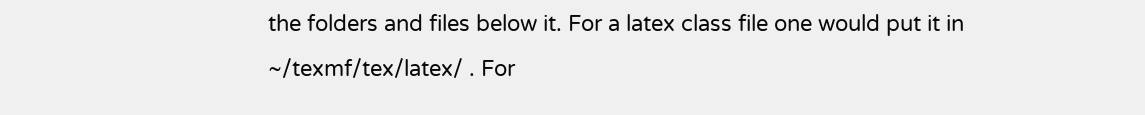the folders and files below it. For a latex class file one would put it in ~/texmf/tex/latex/ . For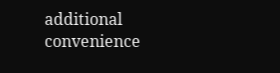additional convenience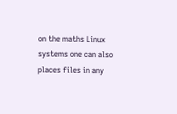on the maths Linux systems one can also places files in any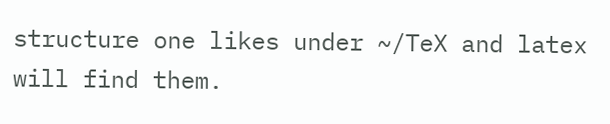structure one likes under ~/TeX and latex will find them.